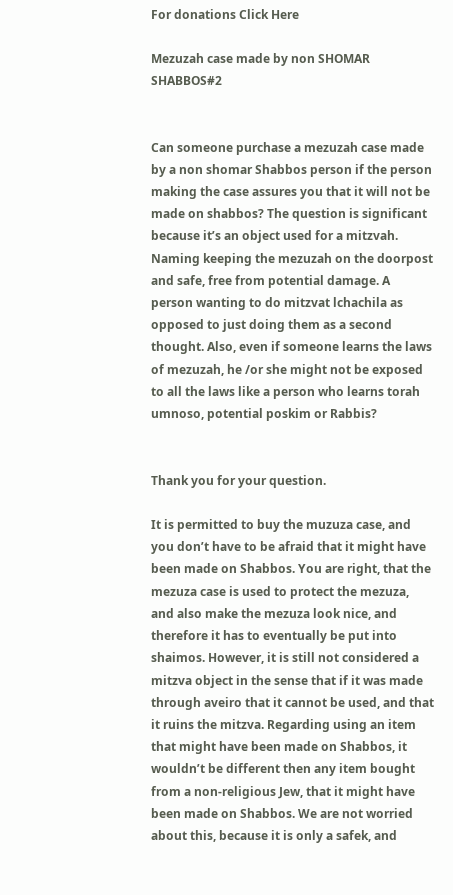For donations Click Here

Mezuzah case made by non SHOMAR SHABBOS#2


Can someone purchase a mezuzah case made by a non shomar Shabbos person if the person making the case assures you that it will not be made on shabbos? The question is significant because it’s an object used for a mitzvah. Naming keeping the mezuzah on the doorpost and safe, free from potential damage. A person wanting to do mitzvat lchachila as opposed to just doing them as a second thought. Also, even if someone learns the laws of mezuzah, he /or she might not be exposed to all the laws like a person who learns torah umnoso, potential poskim or Rabbis?


Thank you for your question.

It is permitted to buy the muzuza case, and you don’t have to be afraid that it might have been made on Shabbos. You are right, that the mezuza case is used to protect the mezuza, and also make the mezuza look nice, and therefore it has to eventually be put into shaimos. However, it is still not considered a mitzva object in the sense that if it was made through aveiro that it cannot be used, and that it ruins the mitzva. Regarding using an item that might have been made on Shabbos, it wouldn’t be different then any item bought from a non-religious Jew, that it might have been made on Shabbos. We are not worried about this, because it is only a safek, and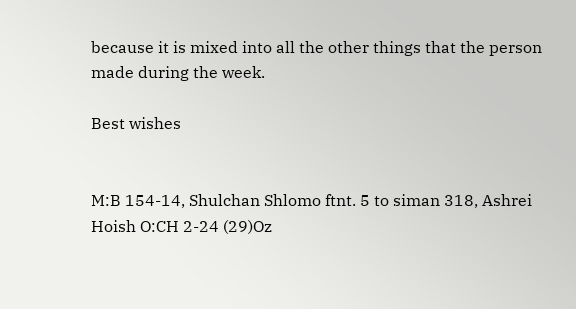because it is mixed into all the other things that the person made during the week.

Best wishes


M:B 154-14, Shulchan Shlomo ftnt. 5 to siman 318, Ashrei Hoish O:CH 2-24 (29)Oz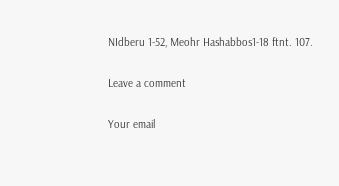NIdberu 1-52, Meohr Hashabbos1-18 ftnt. 107.

Leave a comment

Your email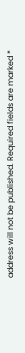address will not be published. Required fields are marked *